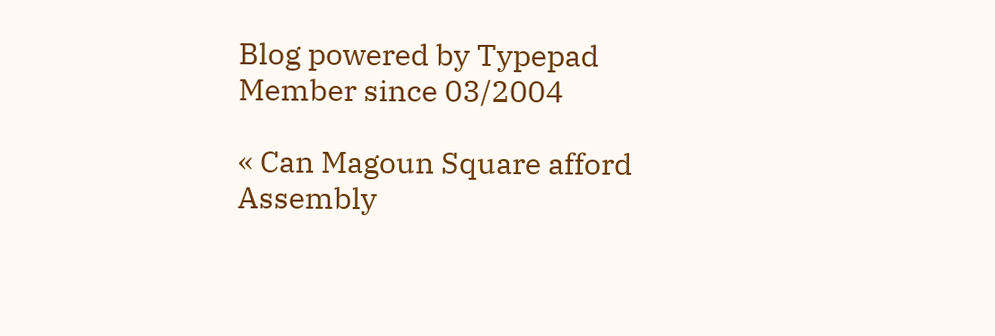Blog powered by Typepad
Member since 03/2004

« Can Magoun Square afford Assembly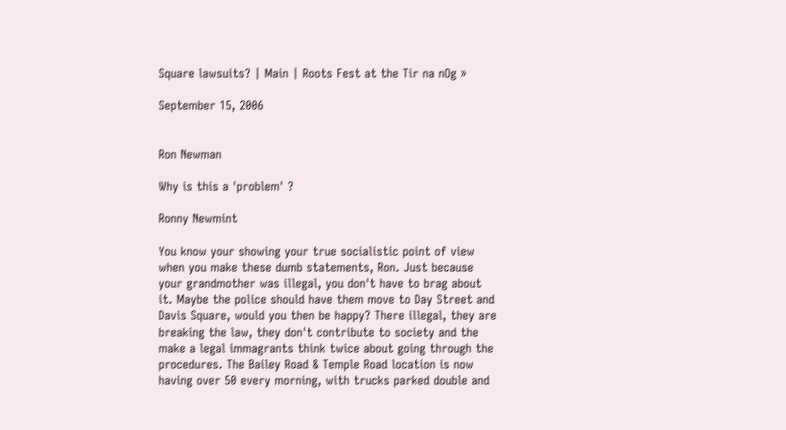Square lawsuits? | Main | Roots Fest at the Tir na nOg »

September 15, 2006


Ron Newman

Why is this a 'problem' ?

Ronny Newmint

You know your showing your true socialistic point of view when you make these dumb statements, Ron. Just because your grandmother was illegal, you don't have to brag about it. Maybe the police should have them move to Day Street and Davis Square, would you then be happy? There illegal, they are breaking the law, they don't contribute to society and the make a legal immagrants think twice about going through the procedures. The Bailey Road & Temple Road location is now having over 50 every morning, with trucks parked double and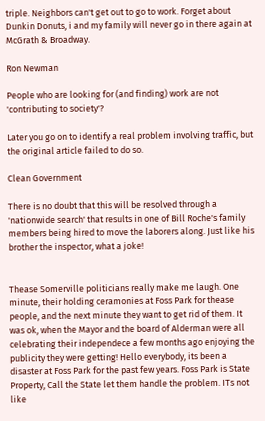triple. Neighbors can't get out to go to work. Forget about Dunkin Donuts, i and my family will never go in there again at McGrath & Broadway.

Ron Newman

People who are looking for (and finding) work are not 'contributing to society'?

Later you go on to identify a real problem involving traffic, but the original article failed to do so.

Clean Government

There is no doubt that this will be resolved through a 'nationwide search' that results in one of Bill Roche's family members being hired to move the laborers along. Just like his brother the inspector, what a joke!


Thease Somerville politicians really make me laugh. One minute, their holding ceramonies at Foss Park for thease people, and the next minute they want to get rid of them. It was ok, when the Mayor and the board of Alderman were all celebrating their independece a few months ago enjoying the publicity they were getting! Hello everybody, its been a disaster at Foss Park for the past few years. Foss Park is State Property, Call the State let them handle the problem. ITs not like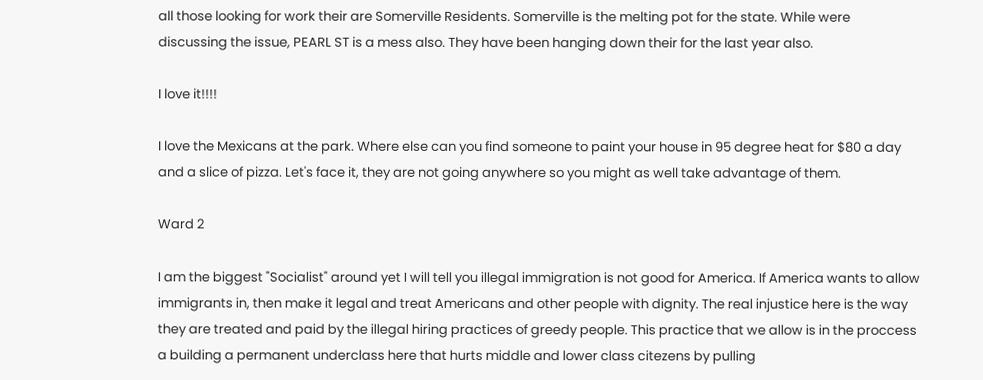all those looking for work their are Somerville Residents. Somerville is the melting pot for the state. While were discussing the issue, PEARL ST is a mess also. They have been hanging down their for the last year also.

I love it!!!!

I love the Mexicans at the park. Where else can you find someone to paint your house in 95 degree heat for $80 a day and a slice of pizza. Let's face it, they are not going anywhere so you might as well take advantage of them.

Ward 2

I am the biggest "Socialist" around yet I will tell you illegal immigration is not good for America. If America wants to allow immigrants in, then make it legal and treat Americans and other people with dignity. The real injustice here is the way they are treated and paid by the illegal hiring practices of greedy people. This practice that we allow is in the proccess a building a permanent underclass here that hurts middle and lower class citezens by pulling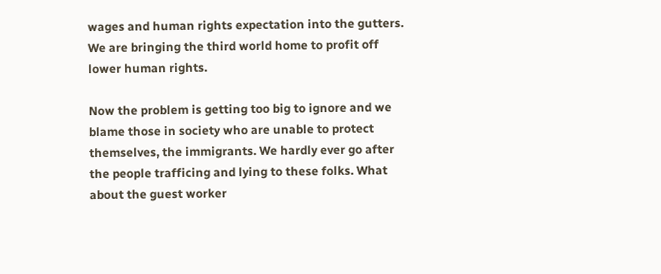wages and human rights expectation into the gutters. We are bringing the third world home to profit off lower human rights.

Now the problem is getting too big to ignore and we blame those in society who are unable to protect themselves, the immigrants. We hardly ever go after the people trafficing and lying to these folks. What about the guest worker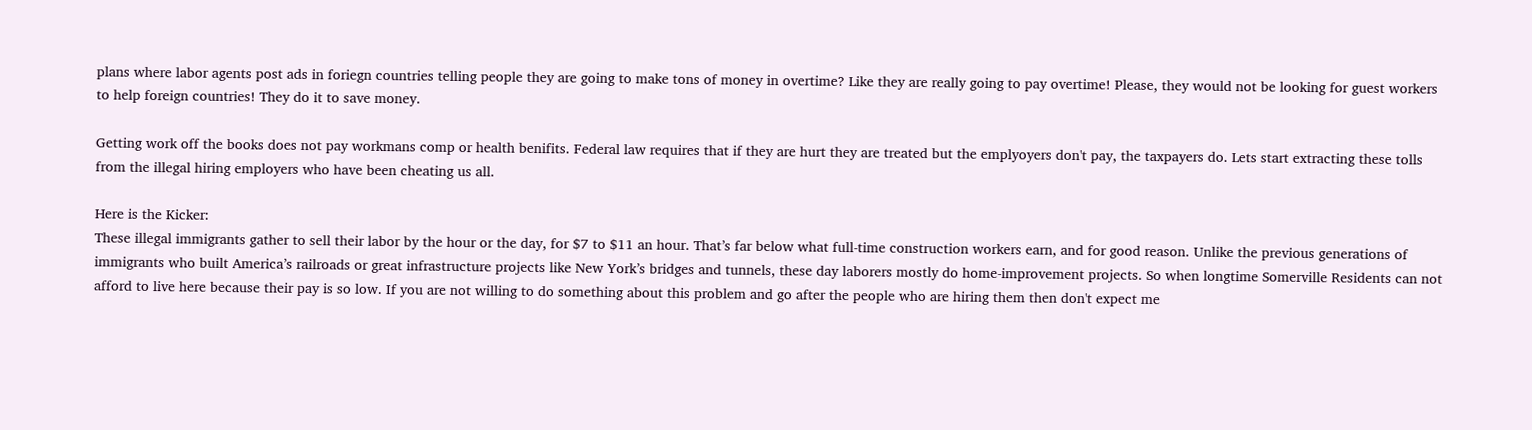plans where labor agents post ads in foriegn countries telling people they are going to make tons of money in overtime? Like they are really going to pay overtime! Please, they would not be looking for guest workers to help foreign countries! They do it to save money.

Getting work off the books does not pay workmans comp or health benifits. Federal law requires that if they are hurt they are treated but the emplyoyers don't pay, the taxpayers do. Lets start extracting these tolls from the illegal hiring employers who have been cheating us all.

Here is the Kicker:
These illegal immigrants gather to sell their labor by the hour or the day, for $7 to $11 an hour. That’s far below what full-time construction workers earn, and for good reason. Unlike the previous generations of immigrants who built America’s railroads or great infrastructure projects like New York’s bridges and tunnels, these day laborers mostly do home-improvement projects. So when longtime Somerville Residents can not afford to live here because their pay is so low. If you are not willing to do something about this problem and go after the people who are hiring them then don't expect me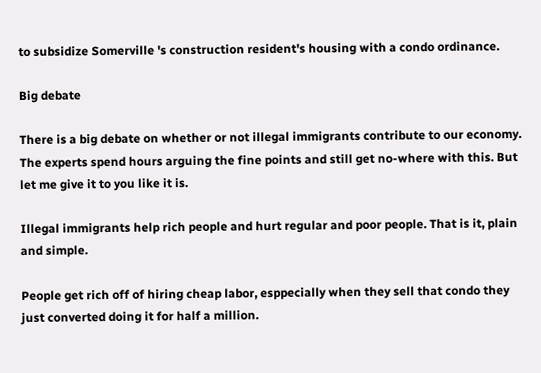to subsidize Somerville 's construction resident's housing with a condo ordinance.

Big debate

There is a big debate on whether or not illegal immigrants contribute to our economy. The experts spend hours arguing the fine points and still get no-where with this. But let me give it to you like it is.

Illegal immigrants help rich people and hurt regular and poor people. That is it, plain and simple.

People get rich off of hiring cheap labor, esppecially when they sell that condo they just converted doing it for half a million.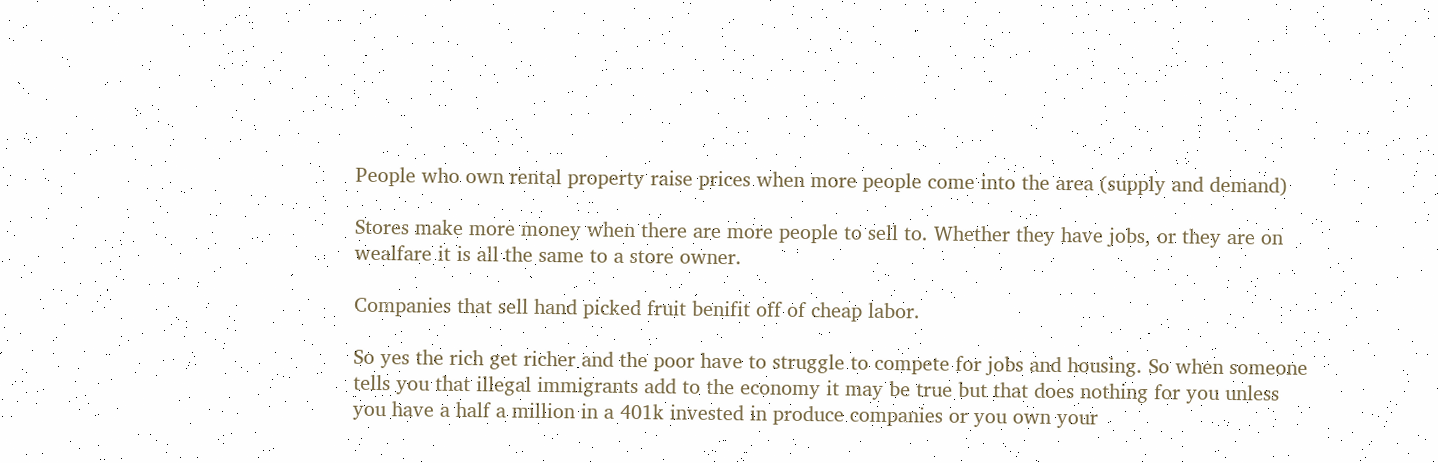People who own rental property raise prices when more people come into the area (supply and demand)

Stores make more money when there are more people to sell to. Whether they have jobs, or they are on wealfare it is all the same to a store owner.

Companies that sell hand picked fruit benifit off of cheap labor.

So yes the rich get richer and the poor have to struggle to compete for jobs and housing. So when someone tells you that illegal immigrants add to the economy it may be true but that does nothing for you unless you have a half a million in a 401k invested in produce companies or you own your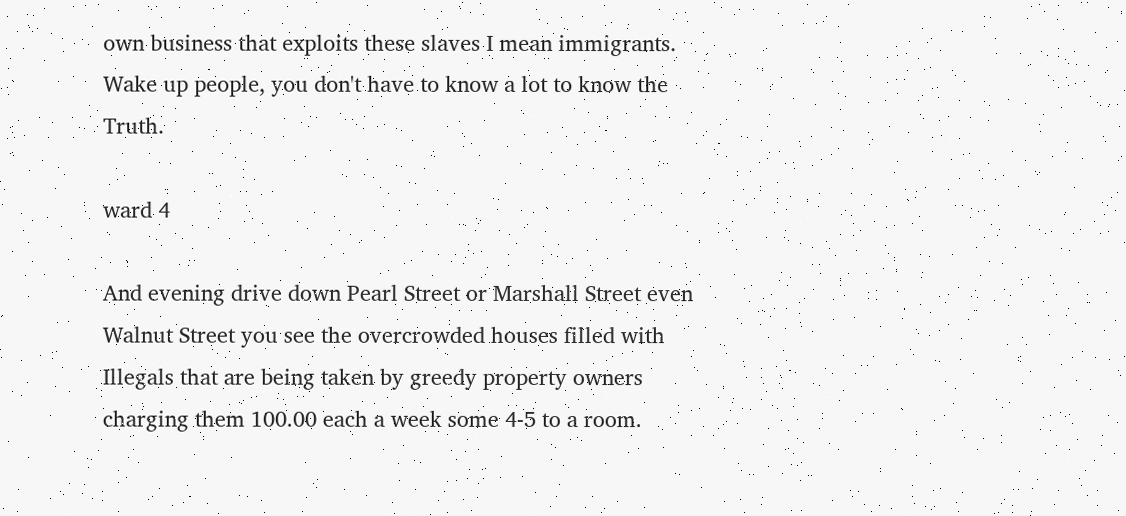own business that exploits these slaves I mean immigrants. Wake up people, you don't have to know a lot to know the Truth.

ward 4

And evening drive down Pearl Street or Marshall Street even Walnut Street you see the overcrowded houses filled with Illegals that are being taken by greedy property owners charging them 100.00 each a week some 4-5 to a room.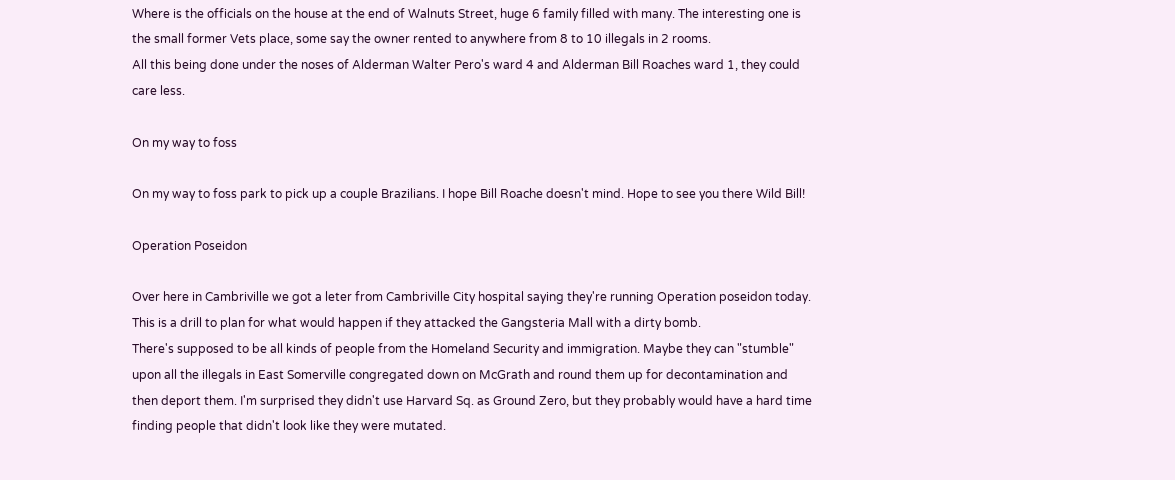Where is the officials on the house at the end of Walnuts Street, huge 6 family filled with many. The interesting one is the small former Vets place, some say the owner rented to anywhere from 8 to 10 illegals in 2 rooms.
All this being done under the noses of Alderman Walter Pero's ward 4 and Alderman Bill Roaches ward 1, they could care less.

On my way to foss

On my way to foss park to pick up a couple Brazilians. I hope Bill Roache doesn't mind. Hope to see you there Wild Bill!

Operation Poseidon

Over here in Cambriville we got a leter from Cambriville City hospital saying they're running Operation poseidon today. This is a drill to plan for what would happen if they attacked the Gangsteria Mall with a dirty bomb.
There's supposed to be all kinds of people from the Homeland Security and immigration. Maybe they can "stumble" upon all the illegals in East Somerville congregated down on McGrath and round them up for decontamination and then deport them. I'm surprised they didn't use Harvard Sq. as Ground Zero, but they probably would have a hard time finding people that didn't look like they were mutated.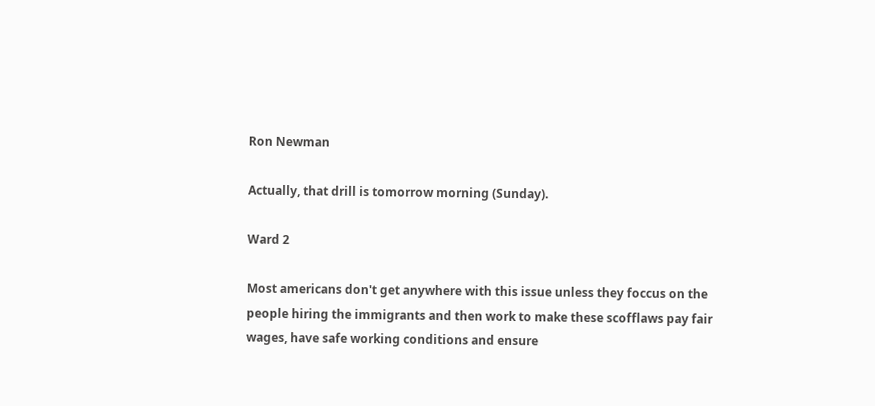Ron Newman

Actually, that drill is tomorrow morning (Sunday).

Ward 2

Most americans don't get anywhere with this issue unless they foccus on the people hiring the immigrants and then work to make these scofflaws pay fair wages, have safe working conditions and ensure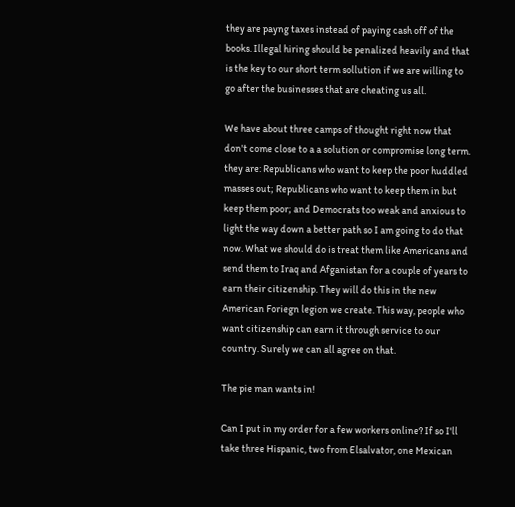they are payng taxes instead of paying cash off of the books. Illegal hiring should be penalized heavily and that is the key to our short term sollution if we are willing to go after the businesses that are cheating us all.

We have about three camps of thought right now that don't come close to a a solution or compromise long term. they are: Republicans who want to keep the poor huddled masses out; Republicans who want to keep them in but keep them poor; and Democrats too weak and anxious to light the way down a better path so I am going to do that now. What we should do is treat them like Americans and send them to Iraq and Afganistan for a couple of years to earn their citizenship. They will do this in the new American Foriegn legion we create. This way, people who want citizenship can earn it through service to our country. Surely we can all agree on that.

The pie man wants in!

Can I put in my order for a few workers online? If so I'll take three Hispanic, two from Elsalvator, one Mexican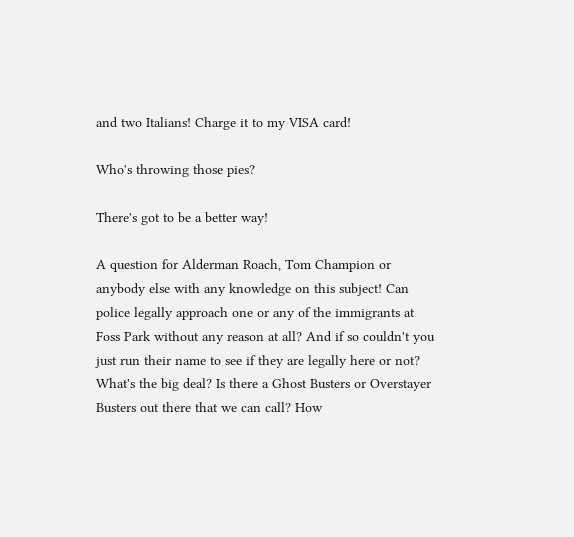and two Italians! Charge it to my VISA card!

Who's throwing those pies?

There's got to be a better way!

A question for Alderman Roach, Tom Champion or anybody else with any knowledge on this subject! Can police legally approach one or any of the immigrants at Foss Park without any reason at all? And if so couldn't you just run their name to see if they are legally here or not? What's the big deal? Is there a Ghost Busters or Overstayer Busters out there that we can call? How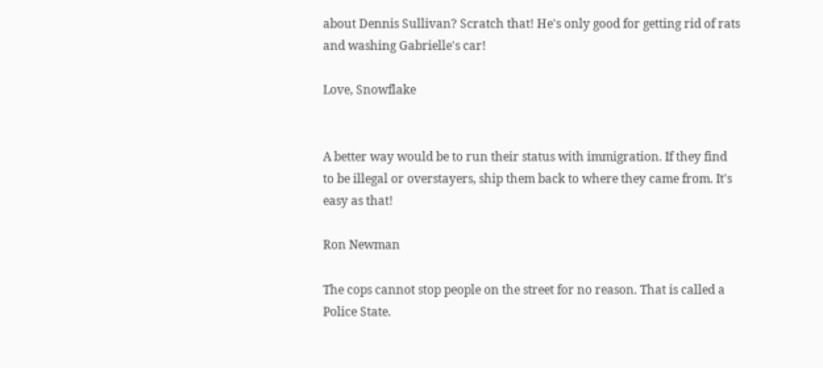about Dennis Sullivan? Scratch that! He's only good for getting rid of rats and washing Gabrielle's car!

Love, Snowflake


A better way would be to run their status with immigration. If they find to be illegal or overstayers, ship them back to where they came from. It's easy as that!

Ron Newman

The cops cannot stop people on the street for no reason. That is called a Police State.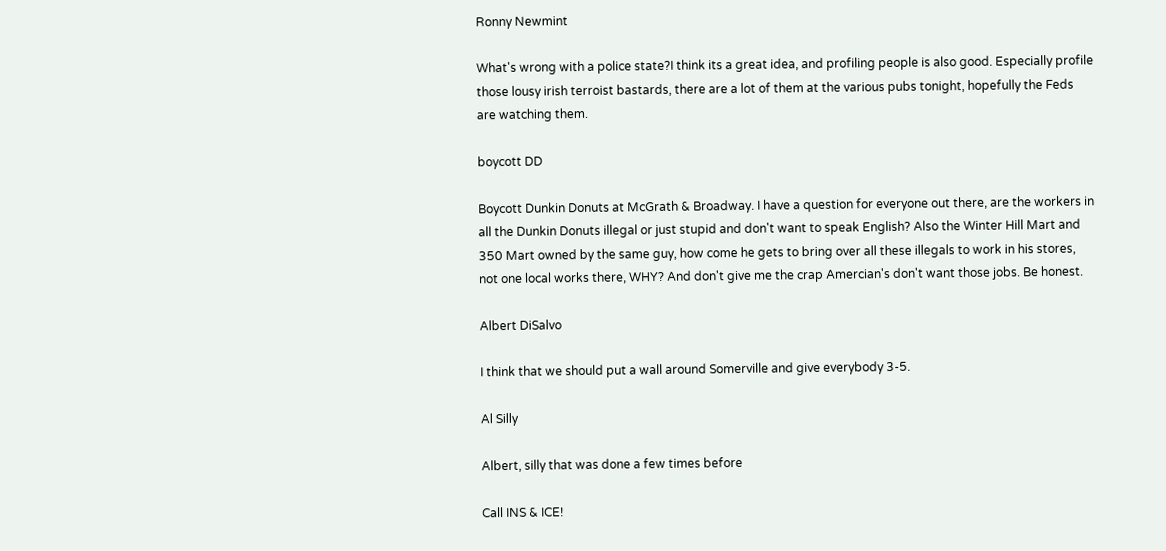Ronny Newmint

What's wrong with a police state?I think its a great idea, and profiling people is also good. Especially profile those lousy irish terroist bastards, there are a lot of them at the various pubs tonight, hopefully the Feds are watching them.

boycott DD

Boycott Dunkin Donuts at McGrath & Broadway. I have a question for everyone out there, are the workers in all the Dunkin Donuts illegal or just stupid and don't want to speak English? Also the Winter Hill Mart and 350 Mart owned by the same guy, how come he gets to bring over all these illegals to work in his stores, not one local works there, WHY? And don't give me the crap Amercian's don't want those jobs. Be honest.

Albert DiSalvo

I think that we should put a wall around Somerville and give everybody 3-5.

Al Silly

Albert, silly that was done a few times before

Call INS & ICE!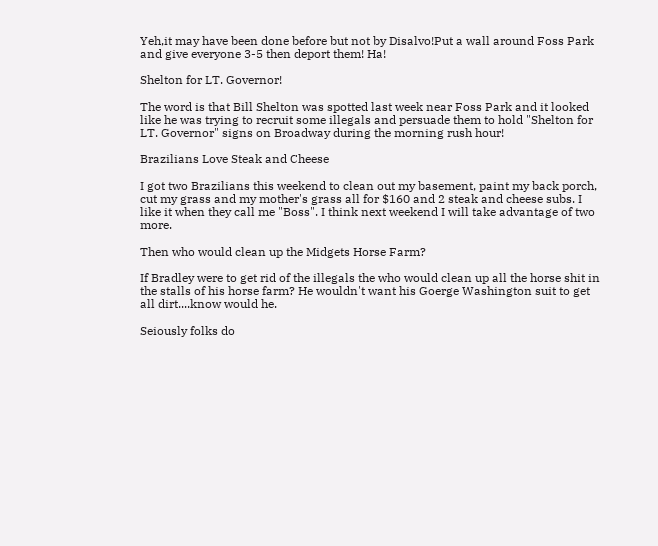Yeh,it may have been done before but not by Disalvo!Put a wall around Foss Park and give everyone 3-5 then deport them! Ha!

Shelton for LT. Governor!

The word is that Bill Shelton was spotted last week near Foss Park and it looked like he was trying to recruit some illegals and persuade them to hold "Shelton for LT. Governor" signs on Broadway during the morning rush hour!

Brazilians Love Steak and Cheese

I got two Brazilians this weekend to clean out my basement, paint my back porch, cut my grass and my mother's grass all for $160 and 2 steak and cheese subs. I like it when they call me "Boss". I think next weekend I will take advantage of two more.

Then who would clean up the Midgets Horse Farm?

If Bradley were to get rid of the illegals the who would clean up all the horse shit in the stalls of his horse farm? He wouldn't want his Goerge Washington suit to get all dirt....know would he.

Seiously folks do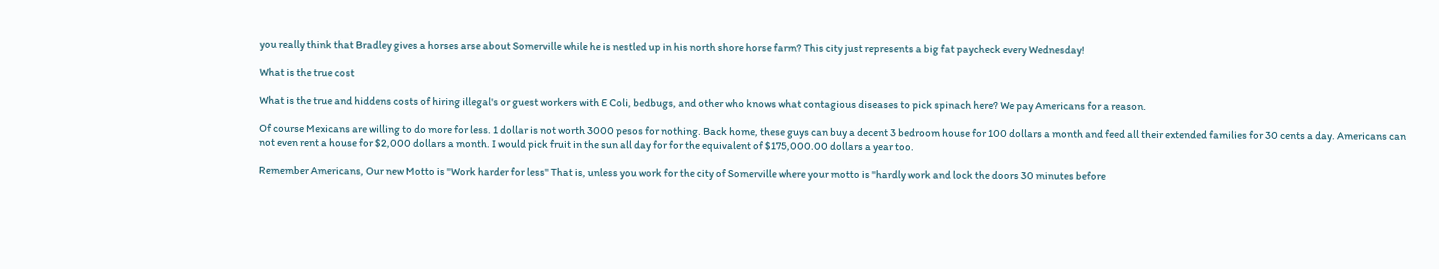you really think that Bradley gives a horses arse about Somerville while he is nestled up in his north shore horse farm? This city just represents a big fat paycheck every Wednesday!

What is the true cost

What is the true and hiddens costs of hiring illegal's or guest workers with E Coli, bedbugs, and other who knows what contagious diseases to pick spinach here? We pay Americans for a reason.

Of course Mexicans are willing to do more for less. 1 dollar is not worth 3000 pesos for nothing. Back home, these guys can buy a decent 3 bedroom house for 100 dollars a month and feed all their extended families for 30 cents a day. Americans can not even rent a house for $2,000 dollars a month. I would pick fruit in the sun all day for for the equivalent of $175,000.00 dollars a year too.

Remember Americans, Our new Motto is "Work harder for less" That is, unless you work for the city of Somerville where your motto is "hardly work and lock the doors 30 minutes before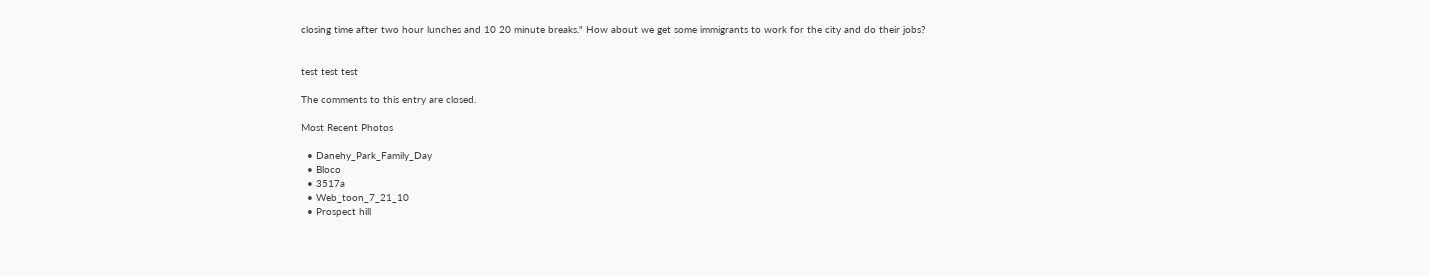closing time after two hour lunches and 10 20 minute breaks." How about we get some immigrants to work for the city and do their jobs?


test test test

The comments to this entry are closed.

Most Recent Photos

  • Danehy_Park_Family_Day
  • Bloco
  • 3517a
  • Web_toon_7_21_10
  • Prospect hill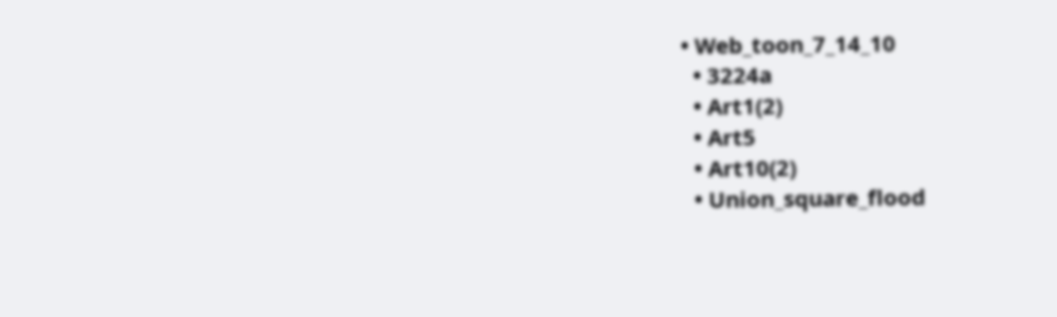• Web_toon_7_14_10
  • 3224a
  • Art1(2)
  • Art5
  • Art10(2)
  • Union_square_flood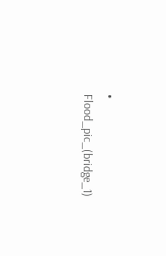• Flood_pic_(bridge_1)